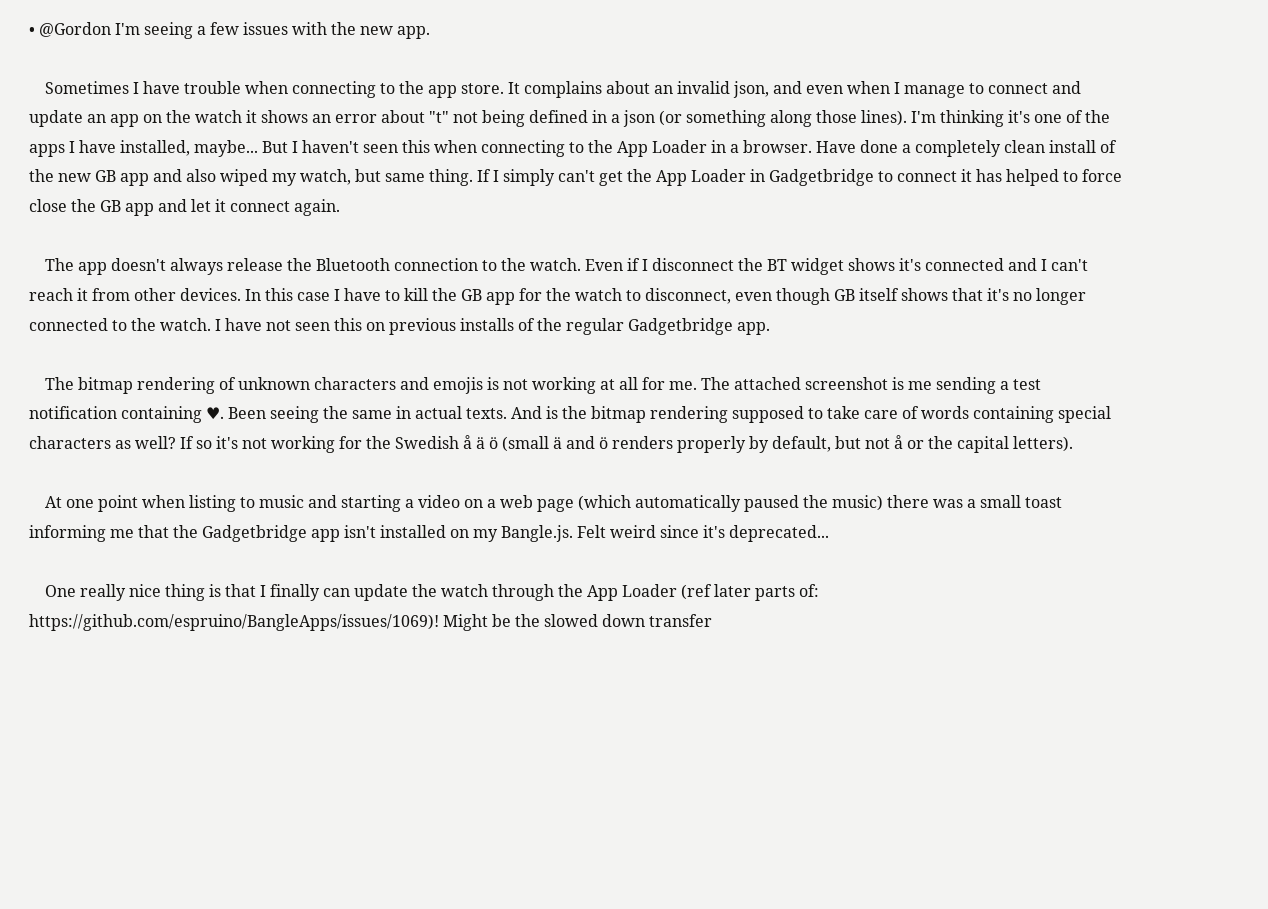• @Gordon I'm seeing a few issues with the new app.

    Sometimes I have trouble when connecting to the app store. It complains about an invalid json, and even when I manage to connect and update an app on the watch it shows an error about "t" not being defined in a json (or something along those lines). I'm thinking it's one of the apps I have installed, maybe... But I haven't seen this when connecting to the App Loader in a browser. Have done a completely clean install of the new GB app and also wiped my watch, but same thing. If I simply can't get the App Loader in Gadgetbridge to connect it has helped to force close the GB app and let it connect again.

    The app doesn't always release the Bluetooth connection to the watch. Even if I disconnect the BT widget shows it's connected and I can't reach it from other devices. In this case I have to kill the GB app for the watch to disconnect, even though GB itself shows that it's no longer connected to the watch. I have not seen this on previous installs of the regular Gadgetbridge app.

    The bitmap rendering of unknown characters and emojis is not working at all for me. The attached screenshot is me sending a test notification containing ♥. Been seeing the same in actual texts. And is the bitmap rendering supposed to take care of words containing special characters as well? If so it's not working for the Swedish å ä ö (small ä and ö renders properly by default, but not å or the capital letters).

    At one point when listing to music and starting a video on a web page (which automatically paused the music) there was a small toast informing me that the Gadgetbridge app isn't installed on my Bangle.js. Felt weird since it's deprecated...

    One really nice thing is that I finally can update the watch through the App Loader (ref later parts of: https://github.com/espruino/BangleApps/issues/1069)! Might be the slowed down transfer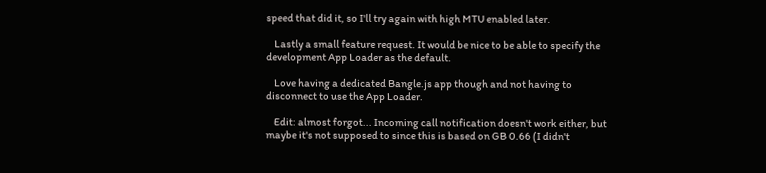speed that did it, so I'll try again with high MTU enabled later.

    Lastly a small feature request. It would be nice to be able to specify the development App Loader as the default.

    Love having a dedicated Bangle.js app though and not having to disconnect to use the App Loader.

    Edit: almost forgot... Incoming call notification doesn't work either, but maybe it's not supposed to since this is based on GB 0.66 (I didn't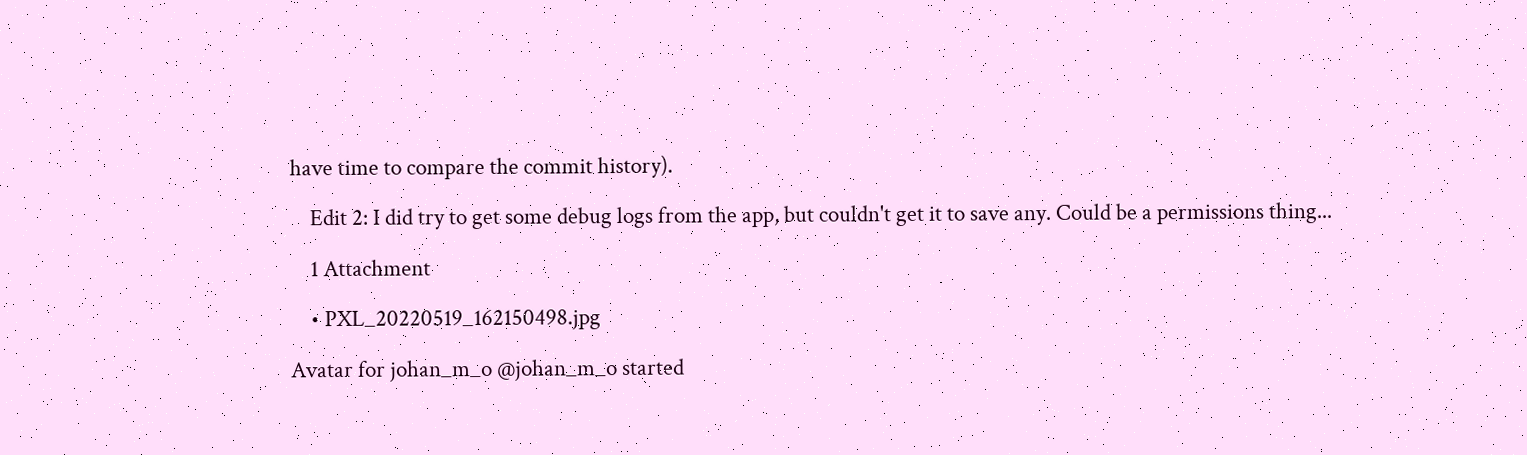have time to compare the commit history).

    Edit 2: I did try to get some debug logs from the app, but couldn't get it to save any. Could be a permissions thing...

    1 Attachment

    • PXL_20220519_162150498.jpg

Avatar for johan_m_o @johan_m_o started